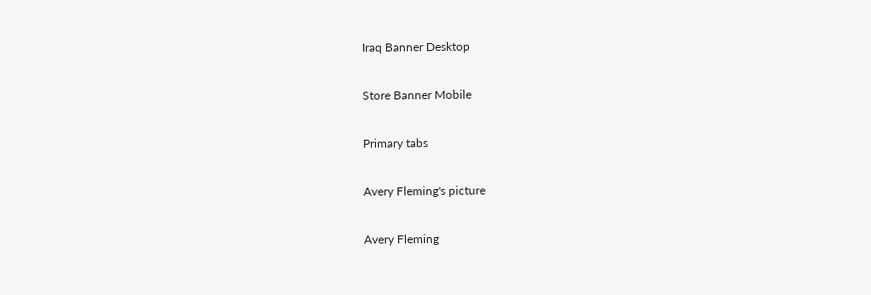Iraq Banner Desktop

Store Banner Mobile

Primary tabs

Avery Fleming's picture

Avery Fleming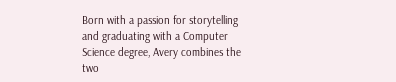Born with a passion for storytelling and graduating with a Computer Science degree, Avery combines the two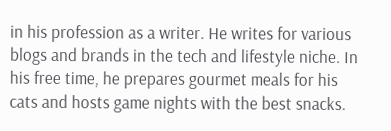in his profession as a writer. He writes for various blogs and brands in the tech and lifestyle niche. In his free time, he prepares gourmet meals for his cats and hosts game nights with the best snacks.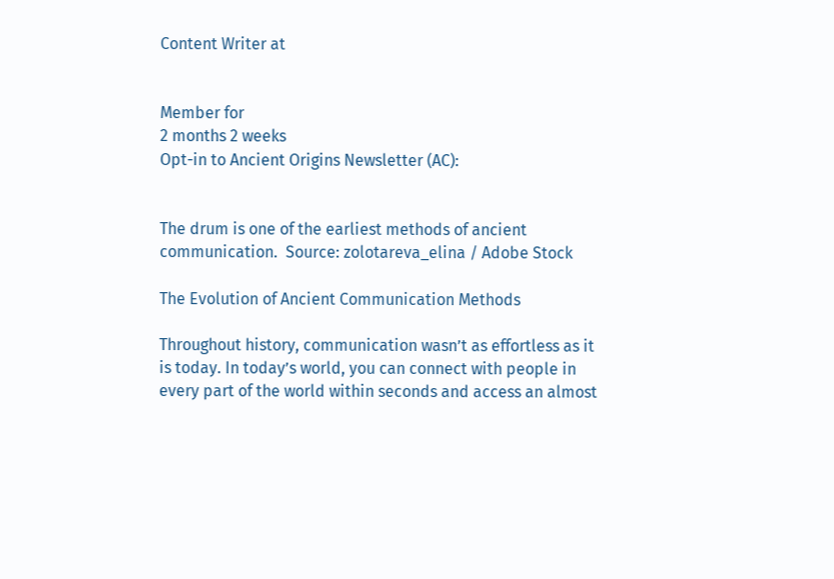Content Writer at


Member for
2 months 2 weeks
Opt-in to Ancient Origins Newsletter (AC):


The drum is one of the earliest methods of ancient communication.  Source: zolotareva_elina / Adobe Stock

The Evolution of Ancient Communication Methods

Throughout history, communication wasn’t as effortless as it is today. In today’s world, you can connect with people in every part of the world within seconds and access an almost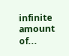infinite amount of...